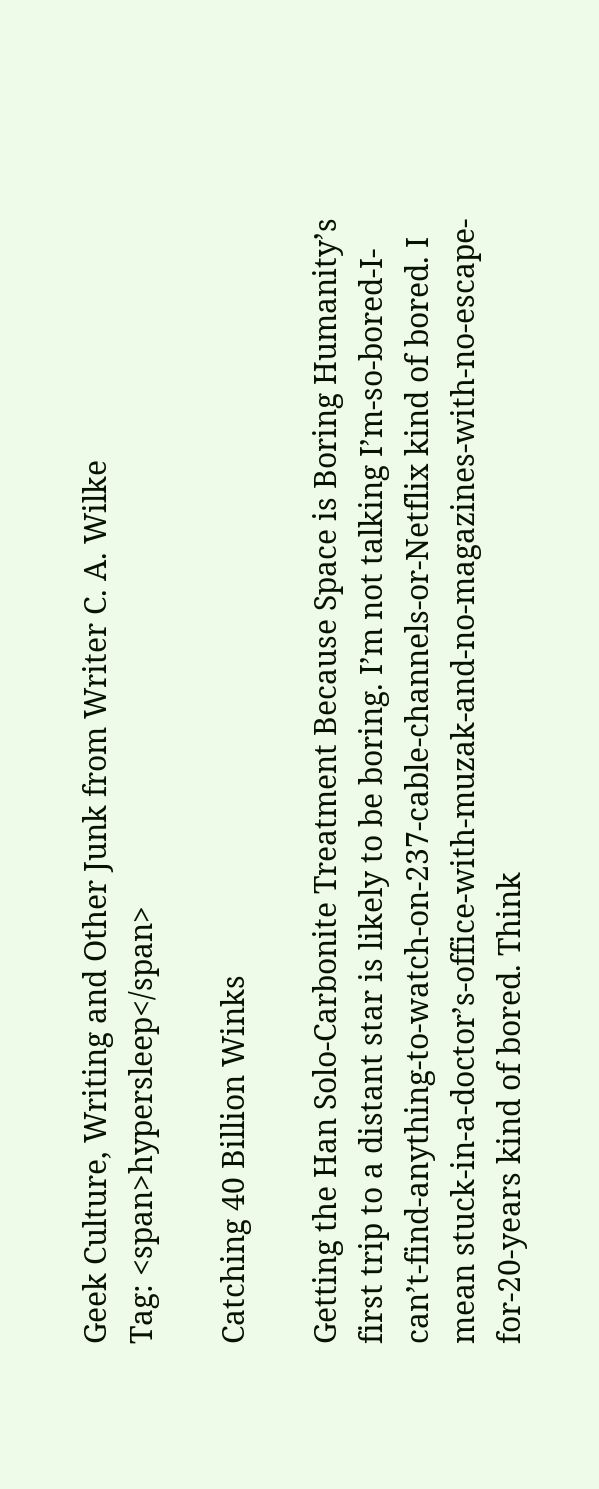Geek Culture, Writing and Other Junk from Writer C. A. Wilke
Tag: <span>hypersleep</span>

Catching 40 Billion Winks

Getting the Han Solo-Carbonite Treatment Because Space is Boring Humanity’s first trip to a distant star is likely to be boring. I’m not talking I’m-so-bored-I-can’t-find-anything-to-watch-on-237-cable-channels-or-Netflix kind of bored. I mean stuck-in-a-doctor’s-office-with-muzak-and-no-magazines-with-no-escape-for-20-years kind of bored. Think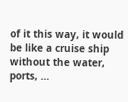of it this way, it would be like a cruise ship without the water, ports, …